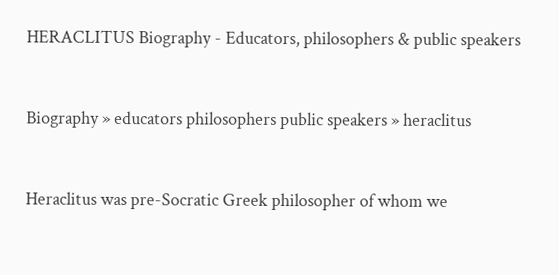HERACLITUS Biography - Educators, philosophers & public speakers


Biography » educators philosophers public speakers » heraclitus


Heraclitus was pre-Socratic Greek philosopher of whom we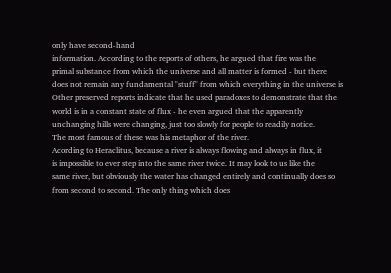only have second-hand
information. According to the reports of others, he argued that fire was the
primal substance from which the universe and all matter is formed - but there
does not remain any fundamental "stuff" from which everything in the universe is
Other preserved reports indicate that he used paradoxes to demonstrate that the
world is in a constant state of flux - he even argued that the apparently
unchanging hills were changing, just too slowly for people to readily notice.
The most famous of these was his metaphor of the river.
Acording to Heraclitus, because a river is always flowing and always in flux, it
is impossible to ever step into the same river twice. It may look to us like the
same river, but obviously the water has changed entirely and continually does so
from second to second. The only thing which does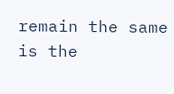remain the same is the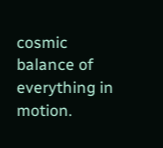cosmic
balance of everything in motion.